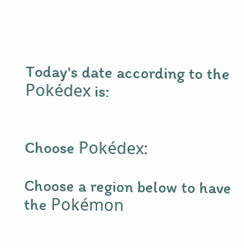Today's date according to the Pokédex is:


Choose Pokédex:

Choose a region below to have the Pokémon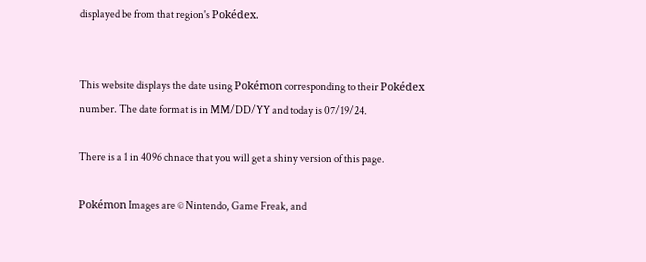displayed be from that region's Pokédex.


This website displays the date using Pokémon corresponding to their Pokédex number. The date format is in MM/DD/YY and today is 07/19/24.

There is a 1 in 4096 chnace that you will get a shiny version of this page.

Pokémon Images are © Nintendo, Game Freak, and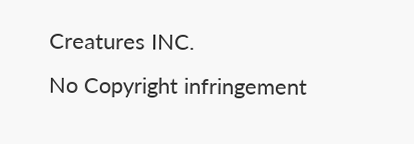Creatures INC.
No Copyright infringement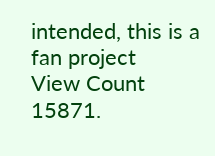intended, this is a fan project
View Count 15871.